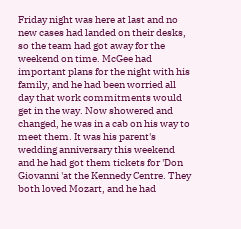Friday night was here at last and no new cases had landed on their desks, so the team had got away for the weekend on time. McGee had important plans for the night with his family, and he had been worried all day that work commitments would get in the way. Now showered and changed, he was in a cab on his way to meet them. It was his parent's wedding anniversary this weekend and he had got them tickets for 'Don Giovanni 'at the Kennedy Centre. They both loved Mozart, and he had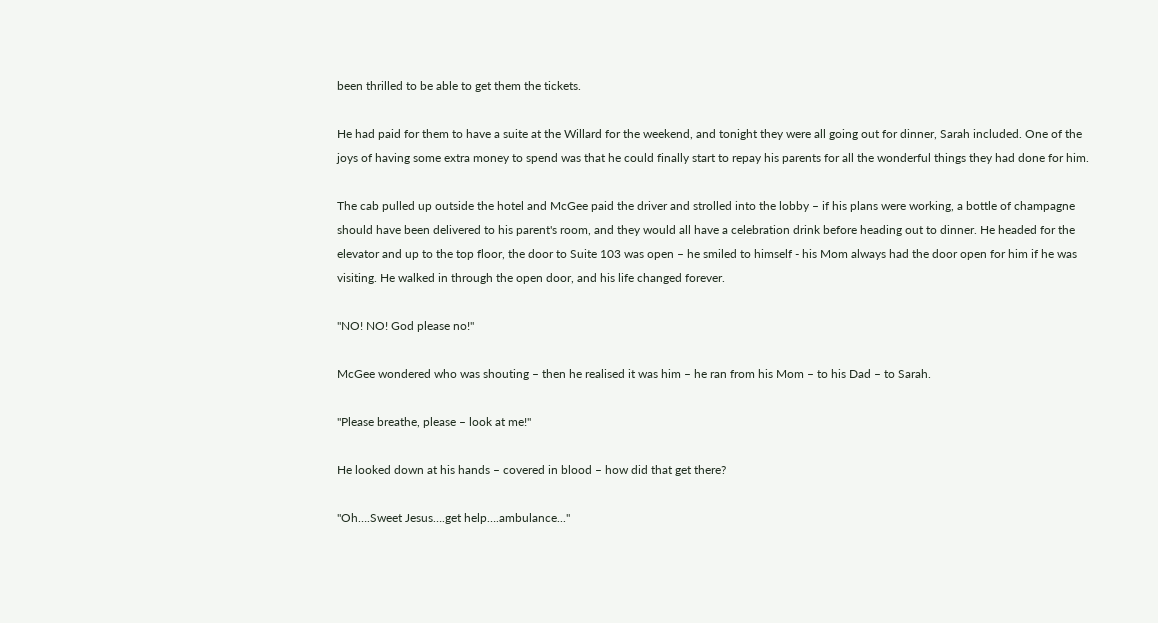been thrilled to be able to get them the tickets.

He had paid for them to have a suite at the Willard for the weekend, and tonight they were all going out for dinner, Sarah included. One of the joys of having some extra money to spend was that he could finally start to repay his parents for all the wonderful things they had done for him.

The cab pulled up outside the hotel and McGee paid the driver and strolled into the lobby – if his plans were working, a bottle of champagne should have been delivered to his parent's room, and they would all have a celebration drink before heading out to dinner. He headed for the elevator and up to the top floor, the door to Suite 103 was open – he smiled to himself - his Mom always had the door open for him if he was visiting. He walked in through the open door, and his life changed forever.

"NO! NO! God please no!"

McGee wondered who was shouting – then he realised it was him – he ran from his Mom – to his Dad – to Sarah.

"Please breathe, please – look at me!"

He looked down at his hands – covered in blood – how did that get there?

"Oh….Sweet Jesus….get help….ambulance..."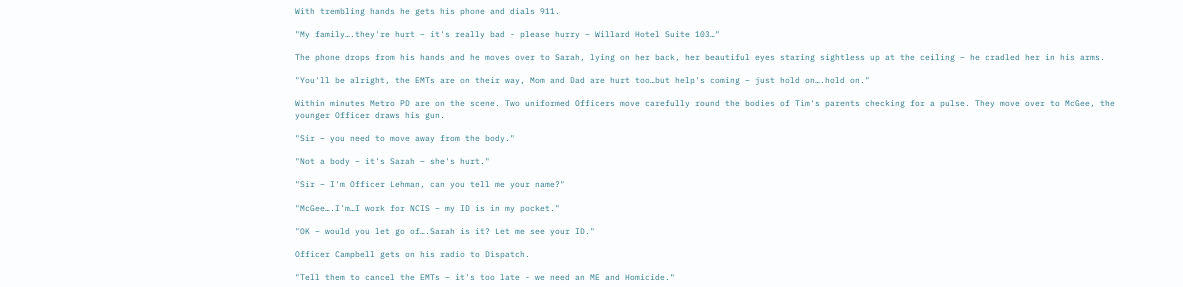With trembling hands he gets his phone and dials 911.

"My family….they're hurt – it's really bad - please hurry – Willard Hotel Suite 103…"

The phone drops from his hands and he moves over to Sarah, lying on her back, her beautiful eyes staring sightless up at the ceiling – he cradled her in his arms.

"You'll be alright, the EMTs are on their way, Mom and Dad are hurt too…but help's coming – just hold on….hold on."

Within minutes Metro PD are on the scene. Two uniformed Officers move carefully round the bodies of Tim's parents checking for a pulse. They move over to McGee, the younger Officer draws his gun.

"Sir – you need to move away from the body."

"Not a body – it's Sarah – she's hurt."

"Sir – I'm Officer Lehman, can you tell me your name?"

"McGee….I'm…I work for NCIS – my ID is in my pocket."

"OK – would you let go of….Sarah is it? Let me see your ID."

Officer Campbell gets on his radio to Dispatch.

"Tell them to cancel the EMTs – it's too late - we need an ME and Homicide."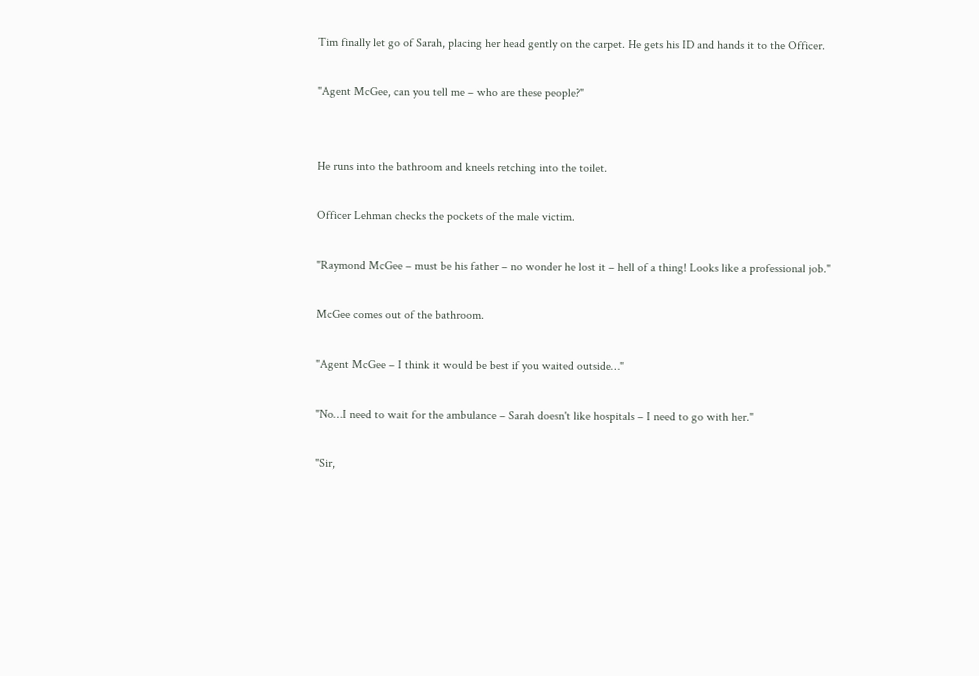Tim finally let go of Sarah, placing her head gently on the carpet. He gets his ID and hands it to the Officer.

"Agent McGee, can you tell me – who are these people?"


He runs into the bathroom and kneels retching into the toilet.

Officer Lehman checks the pockets of the male victim.

"Raymond McGee – must be his father – no wonder he lost it – hell of a thing! Looks like a professional job."

McGee comes out of the bathroom.

"Agent McGee – I think it would be best if you waited outside…"

"No…I need to wait for the ambulance – Sarah doesn't like hospitals – I need to go with her."

"Sir,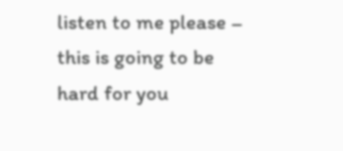listen to me please – this is going to be hard for you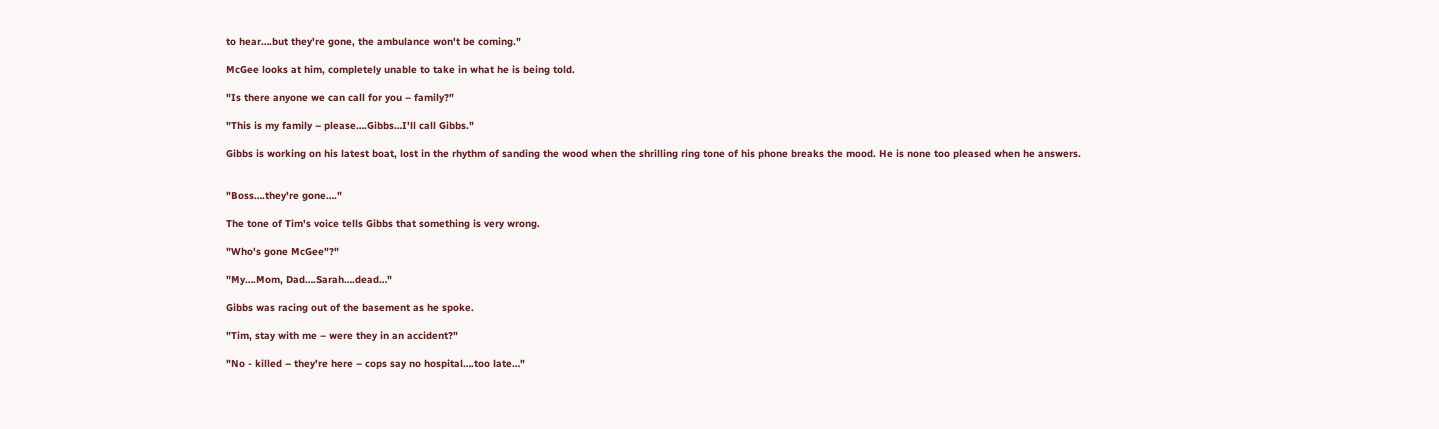to hear….but they're gone, the ambulance won't be coming."

McGee looks at him, completely unable to take in what he is being told.

"Is there anyone we can call for you – family?"

"This is my family – please….Gibbs…I'll call Gibbs."

Gibbs is working on his latest boat, lost in the rhythm of sanding the wood when the shrilling ring tone of his phone breaks the mood. He is none too pleased when he answers.


"Boss….they're gone…."

The tone of Tim's voice tells Gibbs that something is very wrong.

"Who's gone McGee"?"

"My….Mom, Dad….Sarah….dead…"

Gibbs was racing out of the basement as he spoke.

"Tim, stay with me – were they in an accident?"

"No - killed – they're here – cops say no hospital….too late…"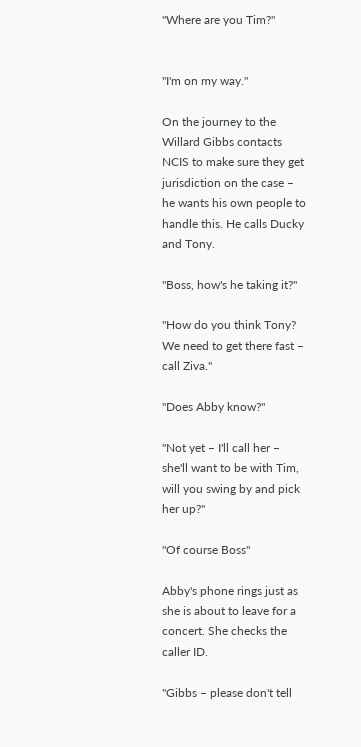"Where are you Tim?"


"I'm on my way."

On the journey to the Willard Gibbs contacts NCIS to make sure they get jurisdiction on the case – he wants his own people to handle this. He calls Ducky and Tony.

"Boss, how's he taking it?"

"How do you think Tony? We need to get there fast – call Ziva."

"Does Abby know?"

"Not yet – I'll call her – she'll want to be with Tim, will you swing by and pick her up?"

"Of course Boss"

Abby's phone rings just as she is about to leave for a concert. She checks the caller ID.

"Gibbs – please don't tell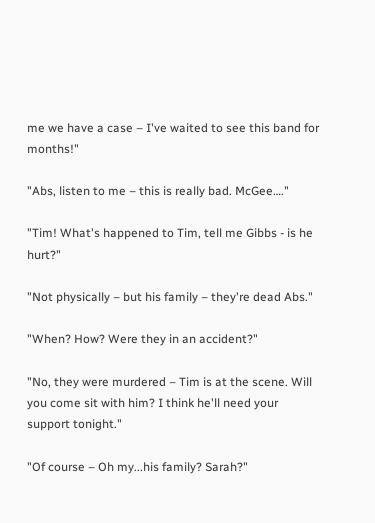me we have a case – I've waited to see this band for months!"

"Abs, listen to me – this is really bad. McGee…."

"Tim! What's happened to Tim, tell me Gibbs - is he hurt?"

"Not physically – but his family – they're dead Abs."

"When? How? Were they in an accident?"

"No, they were murdered – Tim is at the scene. Will you come sit with him? I think he'll need your support tonight."

"Of course – Oh my...his family? Sarah?"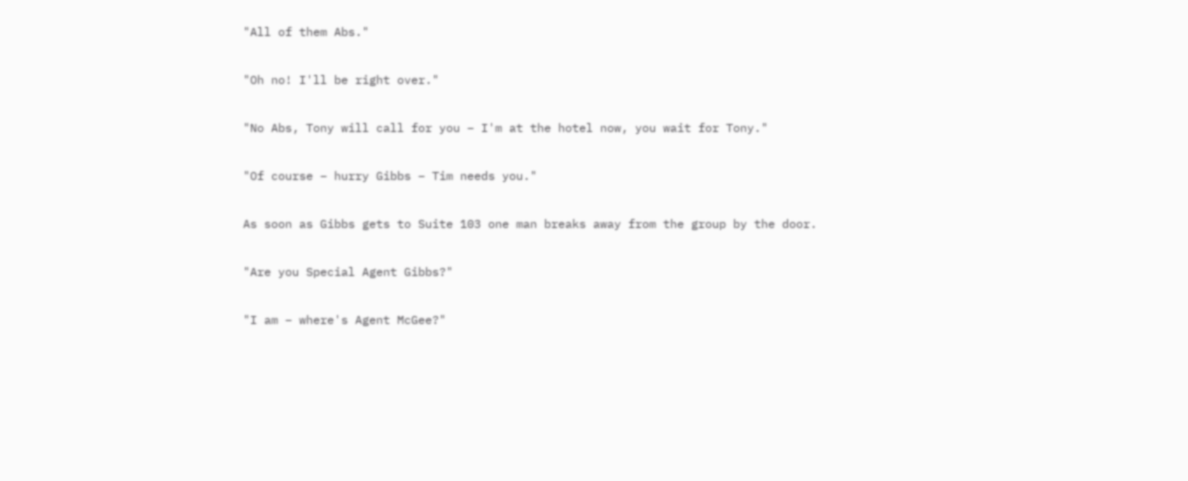"All of them Abs."

"Oh no! I'll be right over."

"No Abs, Tony will call for you – I'm at the hotel now, you wait for Tony."

"Of course – hurry Gibbs – Tim needs you."

As soon as Gibbs gets to Suite 103 one man breaks away from the group by the door.

"Are you Special Agent Gibbs?"

"I am – where's Agent McGee?"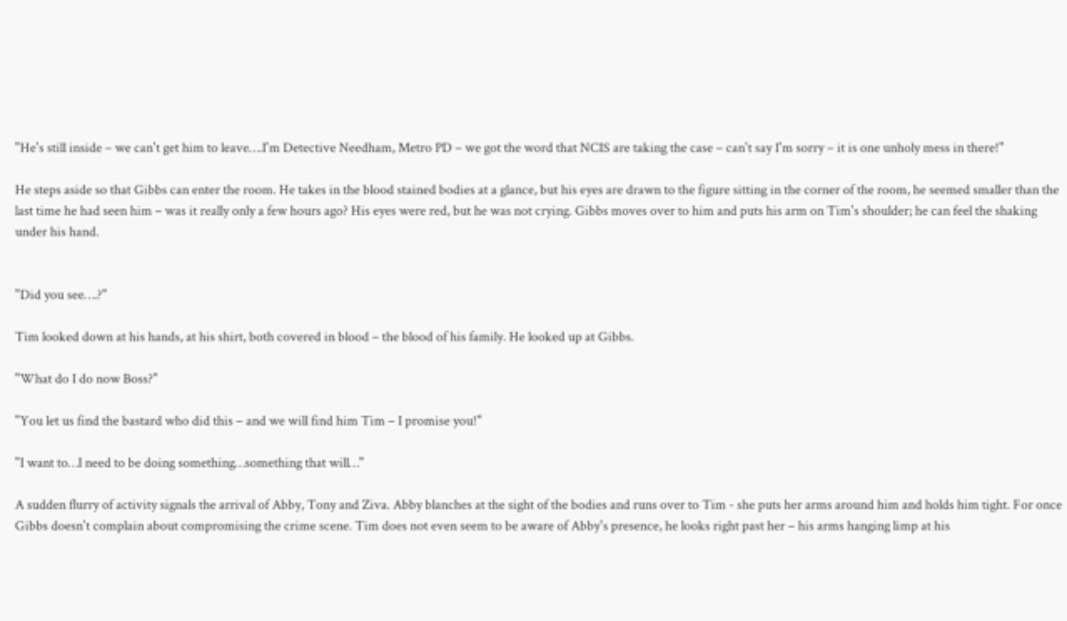"He's still inside – we can't get him to leave….I'm Detective Needham, Metro PD – we got the word that NCIS are taking the case – can't say I'm sorry – it is one unholy mess in there!"

He steps aside so that Gibbs can enter the room. He takes in the blood stained bodies at a glance, but his eyes are drawn to the figure sitting in the corner of the room, he seemed smaller than the last time he had seen him – was it really only a few hours ago? His eyes were red, but he was not crying. Gibbs moves over to him and puts his arm on Tim's shoulder; he can feel the shaking under his hand.


"Did you see….?"

Tim looked down at his hands, at his shirt, both covered in blood – the blood of his family. He looked up at Gibbs.

"What do I do now Boss?"

"You let us find the bastard who did this – and we will find him Tim – I promise you!"

"I want to…I need to be doing something…something that will…"

A sudden flurry of activity signals the arrival of Abby, Tony and Ziva. Abby blanches at the sight of the bodies and runs over to Tim - she puts her arms around him and holds him tight. For once Gibbs doesn't complain about compromising the crime scene. Tim does not even seem to be aware of Abby's presence, he looks right past her – his arms hanging limp at his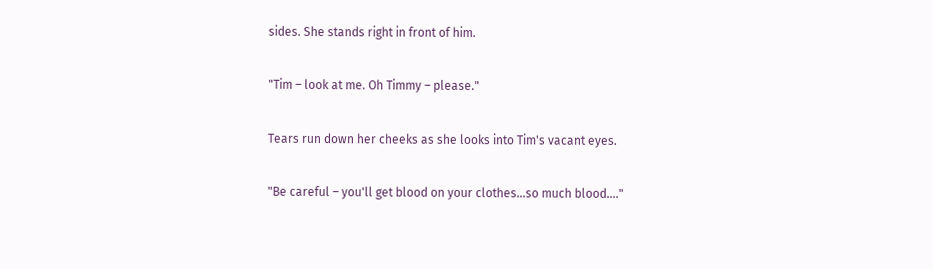sides. She stands right in front of him.

"Tim – look at me. Oh Timmy – please."

Tears run down her cheeks as she looks into Tim's vacant eyes.

"Be careful – you'll get blood on your clothes…so much blood…."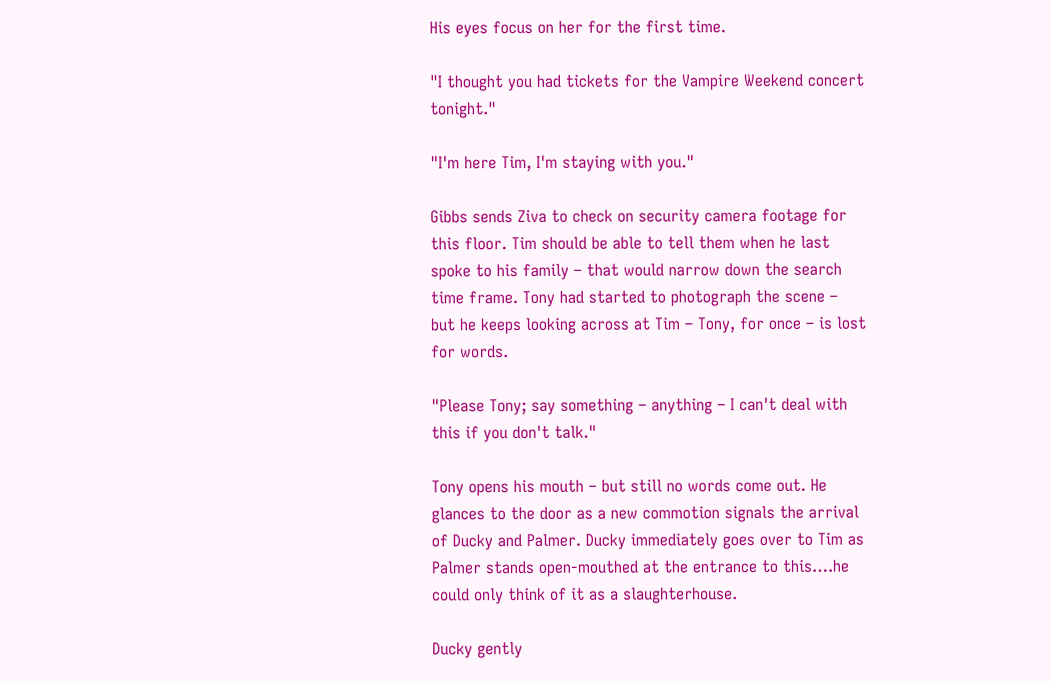His eyes focus on her for the first time.

"I thought you had tickets for the Vampire Weekend concert tonight."

"I'm here Tim, I'm staying with you."

Gibbs sends Ziva to check on security camera footage for this floor. Tim should be able to tell them when he last spoke to his family – that would narrow down the search time frame. Tony had started to photograph the scene – but he keeps looking across at Tim – Tony, for once – is lost for words.

"Please Tony; say something – anything – I can't deal with this if you don't talk."

Tony opens his mouth – but still no words come out. He glances to the door as a new commotion signals the arrival of Ducky and Palmer. Ducky immediately goes over to Tim as Palmer stands open-mouthed at the entrance to this….he could only think of it as a slaughterhouse.

Ducky gently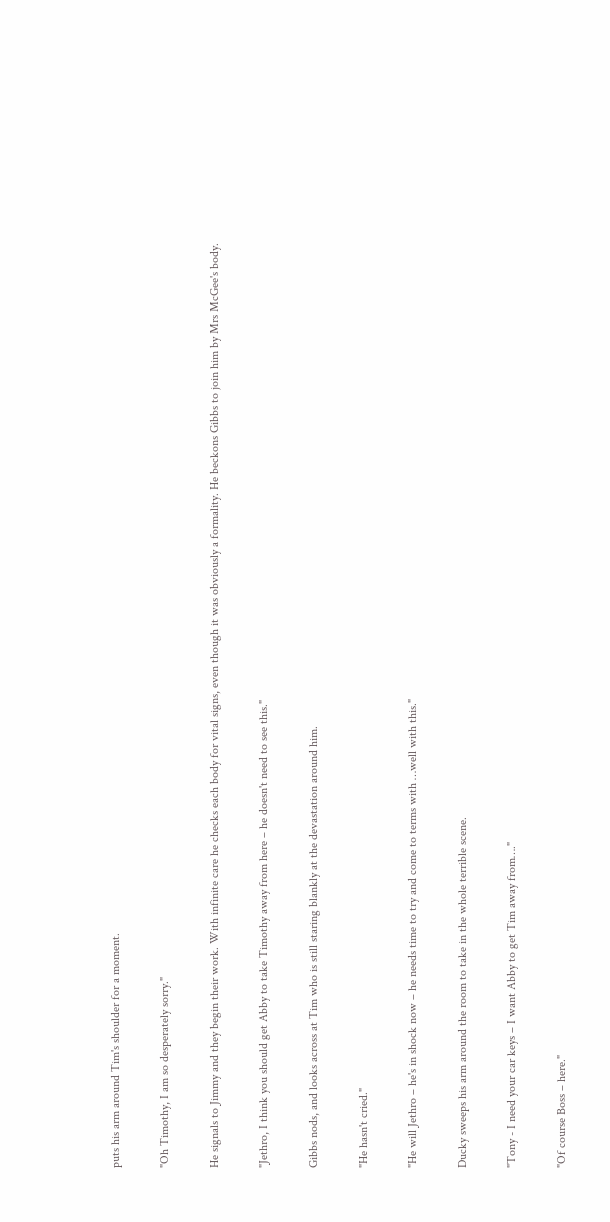puts his arm around Tim's shoulder for a moment.

"Oh Timothy, I am so desperately sorry."

He signals to Jimmy and they begin their work. With infinite care he checks each body for vital signs, even though it was obviously a formality. He beckons Gibbs to join him by Mrs McGee's body.

"Jethro, I think you should get Abby to take Timothy away from here – he doesn't need to see this."

Gibbs nods, and looks across at Tim who is still staring blankly at the devastation around him.

"He hasn't cried."

"He will Jethro – he's in shock now – he needs time to try and come to terms with …well with this."

Ducky sweeps his arm around the room to take in the whole terrible scene.

"Tony - I need your car keys – I want Abby to get Tim away from…."

"Of course Boss – here."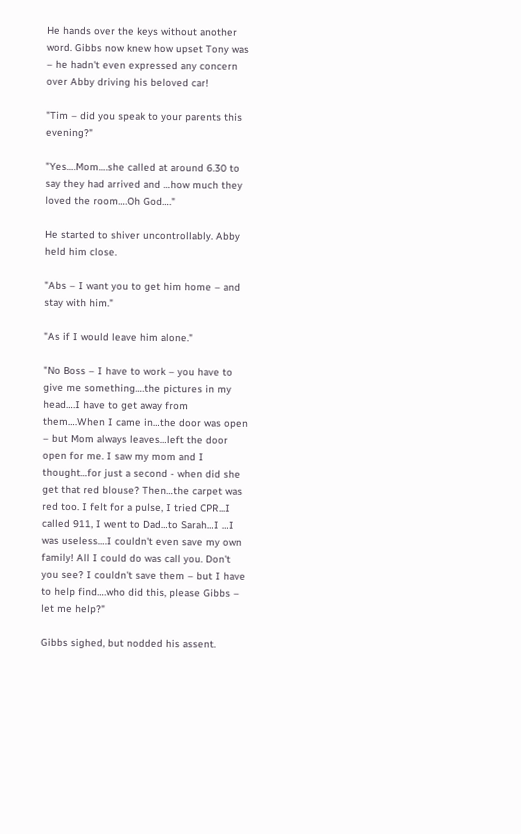He hands over the keys without another word. Gibbs now knew how upset Tony was – he hadn't even expressed any concern over Abby driving his beloved car!

"Tim – did you speak to your parents this evening?"

"Yes….Mom….she called at around 6.30 to say they had arrived and …how much they loved the room….Oh God…."

He started to shiver uncontrollably. Abby held him close.

"Abs – I want you to get him home – and stay with him."

"As if I would leave him alone."

"No Boss – I have to work – you have to give me something….the pictures in my head….I have to get away from them….When I came in…the door was open – but Mom always leaves…left the door open for me. I saw my mom and I thought…for just a second - when did she get that red blouse? Then…the carpet was red too. I felt for a pulse, I tried CPR...I called 911, I went to Dad…to Sarah…I …I was useless….I couldn't even save my own family! All I could do was call you. Don't you see? I couldn't save them – but I have to help find….who did this, please Gibbs – let me help?"

Gibbs sighed, but nodded his assent.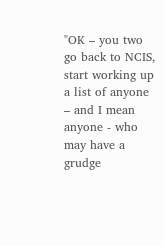"OK – you two go back to NCIS, start working up a list of anyone – and I mean anyone - who may have a grudge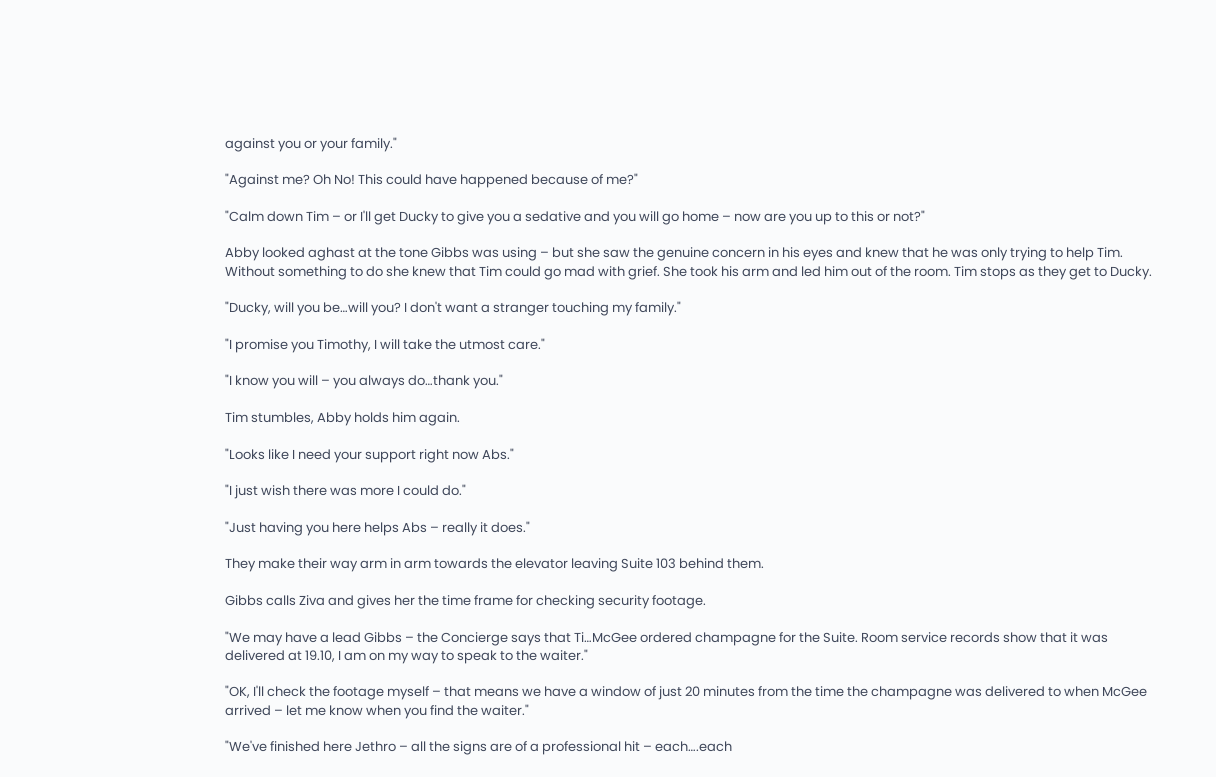against you or your family."

"Against me? Oh No! This could have happened because of me?"

"Calm down Tim – or I'll get Ducky to give you a sedative and you will go home – now are you up to this or not?"

Abby looked aghast at the tone Gibbs was using – but she saw the genuine concern in his eyes and knew that he was only trying to help Tim. Without something to do she knew that Tim could go mad with grief. She took his arm and led him out of the room. Tim stops as they get to Ducky.

"Ducky, will you be…will you? I don't want a stranger touching my family."

"I promise you Timothy, I will take the utmost care."

"I know you will – you always do…thank you."

Tim stumbles, Abby holds him again.

"Looks like I need your support right now Abs."

"I just wish there was more I could do."

"Just having you here helps Abs – really it does."

They make their way arm in arm towards the elevator leaving Suite 103 behind them.

Gibbs calls Ziva and gives her the time frame for checking security footage.

"We may have a lead Gibbs – the Concierge says that Ti…McGee ordered champagne for the Suite. Room service records show that it was delivered at 19.10, I am on my way to speak to the waiter."

"OK, I'll check the footage myself – that means we have a window of just 20 minutes from the time the champagne was delivered to when McGee arrived – let me know when you find the waiter."

"We've finished here Jethro – all the signs are of a professional hit – each….each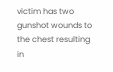victim has two gunshot wounds to the chest resulting in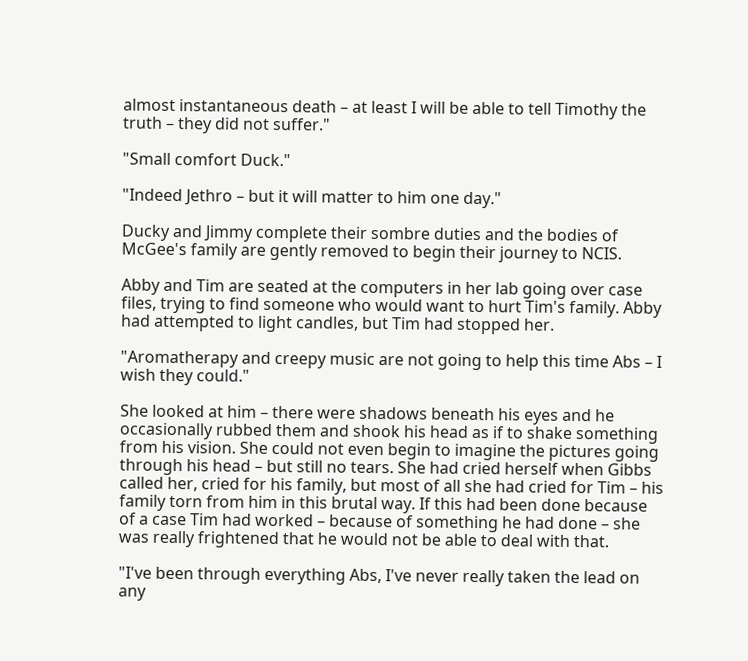almost instantaneous death – at least I will be able to tell Timothy the truth – they did not suffer."

"Small comfort Duck."

"Indeed Jethro – but it will matter to him one day."

Ducky and Jimmy complete their sombre duties and the bodies of McGee's family are gently removed to begin their journey to NCIS.

Abby and Tim are seated at the computers in her lab going over case files, trying to find someone who would want to hurt Tim's family. Abby had attempted to light candles, but Tim had stopped her.

"Aromatherapy and creepy music are not going to help this time Abs – I wish they could."

She looked at him – there were shadows beneath his eyes and he occasionally rubbed them and shook his head as if to shake something from his vision. She could not even begin to imagine the pictures going through his head – but still no tears. She had cried herself when Gibbs called her, cried for his family, but most of all she had cried for Tim – his family torn from him in this brutal way. If this had been done because of a case Tim had worked – because of something he had done – she was really frightened that he would not be able to deal with that.

"I've been through everything Abs, I've never really taken the lead on any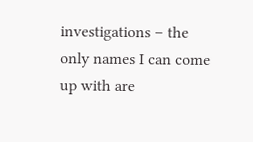investigations – the only names I can come up with are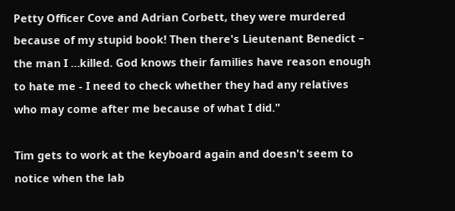Petty Officer Cove and Adrian Corbett, they were murdered because of my stupid book! Then there's Lieutenant Benedict – the man I …killed. God knows their families have reason enough to hate me - I need to check whether they had any relatives who may come after me because of what I did."

Tim gets to work at the keyboard again and doesn't seem to notice when the lab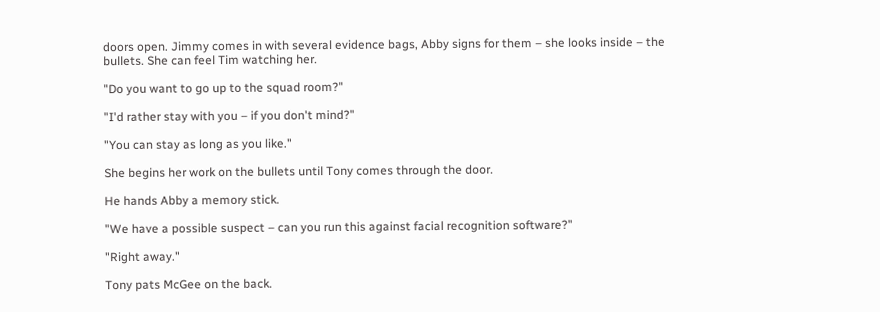doors open. Jimmy comes in with several evidence bags, Abby signs for them – she looks inside – the bullets. She can feel Tim watching her.

"Do you want to go up to the squad room?"

"I'd rather stay with you – if you don't mind?"

"You can stay as long as you like."

She begins her work on the bullets until Tony comes through the door.

He hands Abby a memory stick.

"We have a possible suspect – can you run this against facial recognition software?"

"Right away."

Tony pats McGee on the back.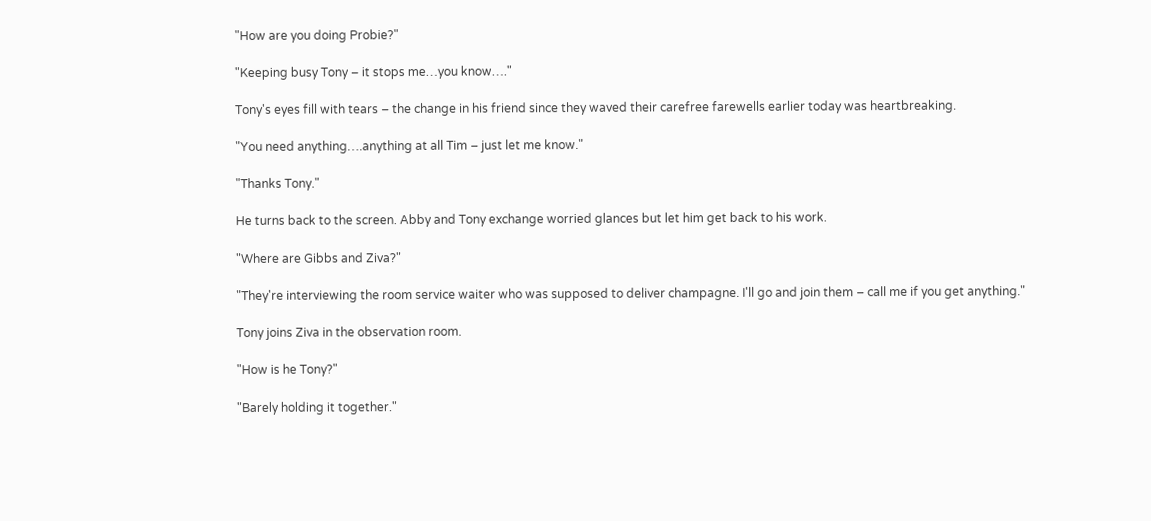"How are you doing Probie?"

"Keeping busy Tony – it stops me…you know…."

Tony's eyes fill with tears – the change in his friend since they waved their carefree farewells earlier today was heartbreaking.

"You need anything….anything at all Tim – just let me know."

"Thanks Tony."

He turns back to the screen. Abby and Tony exchange worried glances but let him get back to his work.

"Where are Gibbs and Ziva?"

"They're interviewing the room service waiter who was supposed to deliver champagne. I'll go and join them – call me if you get anything."

Tony joins Ziva in the observation room.

"How is he Tony?"

"Barely holding it together."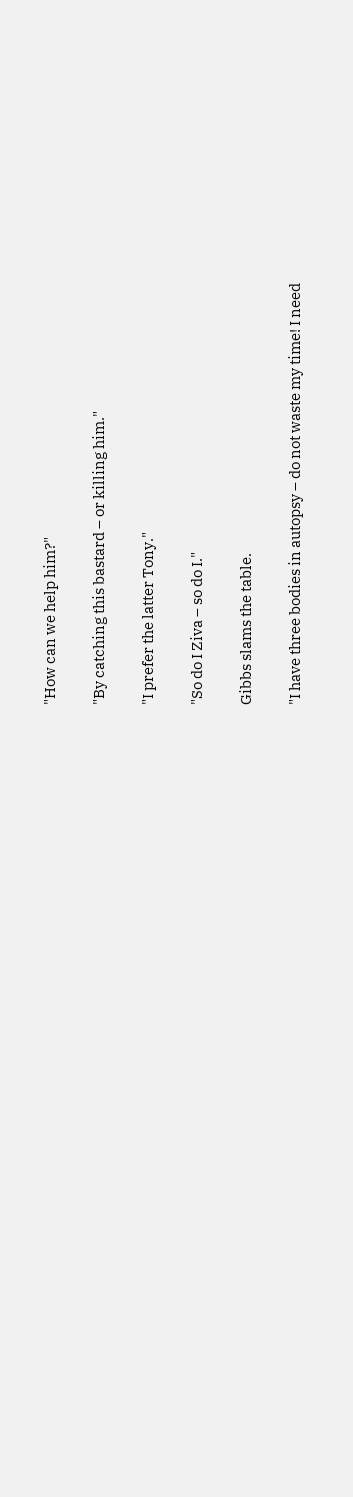"How can we help him?"

"By catching this bastard – or killing him."

"I prefer the latter Tony."

"So do I Ziva – so do I."

Gibbs slams the table.

"I have three bodies in autopsy – do not waste my time! I need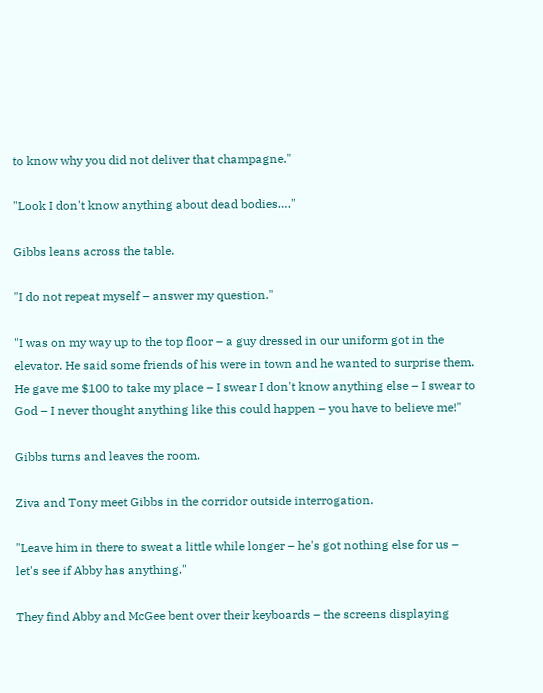to know why you did not deliver that champagne."

"Look I don't know anything about dead bodies…."

Gibbs leans across the table.

"I do not repeat myself – answer my question."

"I was on my way up to the top floor – a guy dressed in our uniform got in the elevator. He said some friends of his were in town and he wanted to surprise them. He gave me $100 to take my place – I swear I don't know anything else – I swear to God – I never thought anything like this could happen – you have to believe me!"

Gibbs turns and leaves the room.

Ziva and Tony meet Gibbs in the corridor outside interrogation.

"Leave him in there to sweat a little while longer – he's got nothing else for us – let's see if Abby has anything."

They find Abby and McGee bent over their keyboards – the screens displaying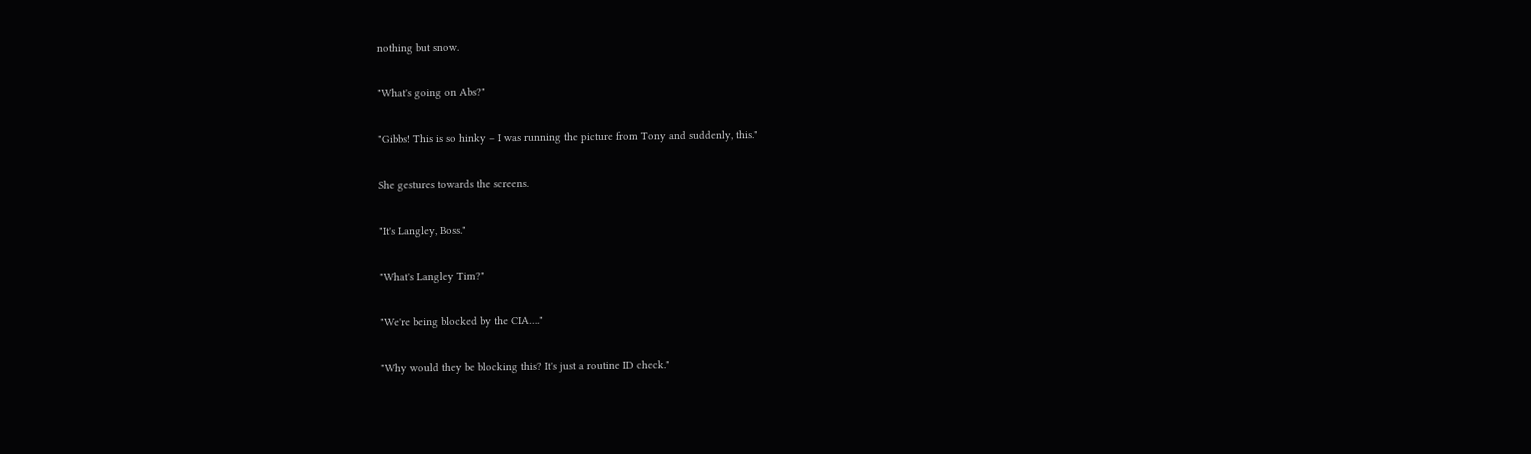nothing but snow.

"What's going on Abs?"

"Gibbs! This is so hinky – I was running the picture from Tony and suddenly, this."

She gestures towards the screens.

"It's Langley, Boss."

"What's Langley Tim?"

"We're being blocked by the CIA…."

"Why would they be blocking this? It's just a routine ID check."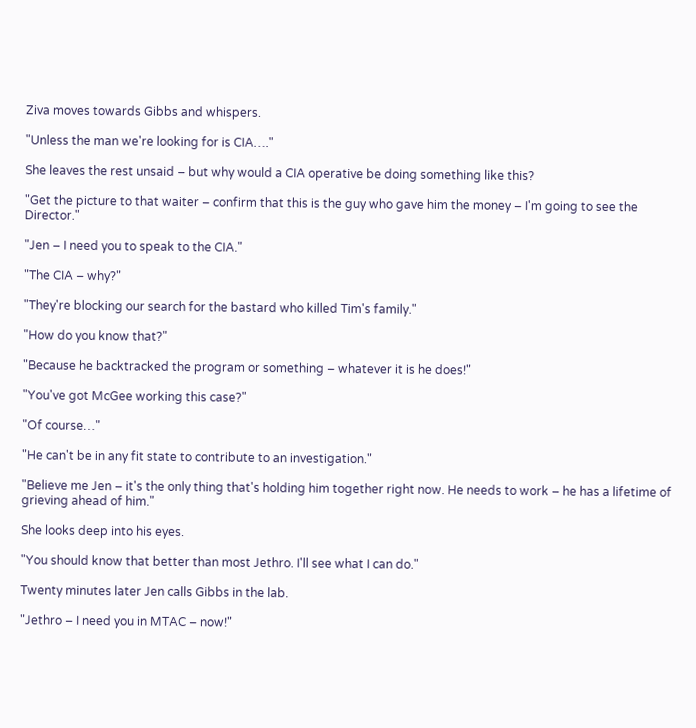Ziva moves towards Gibbs and whispers.

"Unless the man we're looking for is CIA…."

She leaves the rest unsaid – but why would a CIA operative be doing something like this?

"Get the picture to that waiter – confirm that this is the guy who gave him the money – I'm going to see the Director."

"Jen – I need you to speak to the CIA."

"The CIA – why?"

"They're blocking our search for the bastard who killed Tim's family."

"How do you know that?"

"Because he backtracked the program or something – whatever it is he does!"

"You've got McGee working this case?"

"Of course…"

"He can't be in any fit state to contribute to an investigation."

"Believe me Jen – it's the only thing that's holding him together right now. He needs to work – he has a lifetime of grieving ahead of him."

She looks deep into his eyes.

"You should know that better than most Jethro. I'll see what I can do."

Twenty minutes later Jen calls Gibbs in the lab.

"Jethro – I need you in MTAC – now!"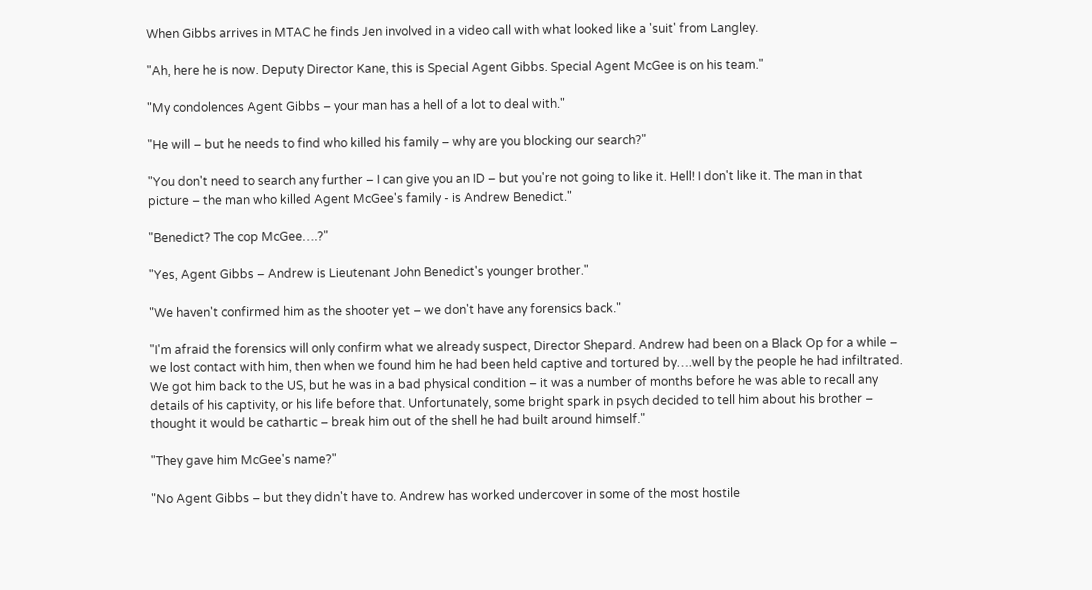When Gibbs arrives in MTAC he finds Jen involved in a video call with what looked like a 'suit' from Langley.

"Ah, here he is now. Deputy Director Kane, this is Special Agent Gibbs. Special Agent McGee is on his team."

"My condolences Agent Gibbs – your man has a hell of a lot to deal with."

"He will – but he needs to find who killed his family – why are you blocking our search?"

"You don't need to search any further – I can give you an ID – but you're not going to like it. Hell! I don't like it. The man in that picture – the man who killed Agent McGee's family - is Andrew Benedict."

"Benedict? The cop McGee….?"

"Yes, Agent Gibbs – Andrew is Lieutenant John Benedict's younger brother."

"We haven't confirmed him as the shooter yet – we don't have any forensics back."

"I'm afraid the forensics will only confirm what we already suspect, Director Shepard. Andrew had been on a Black Op for a while – we lost contact with him, then when we found him he had been held captive and tortured by….well by the people he had infiltrated. We got him back to the US, but he was in a bad physical condition – it was a number of months before he was able to recall any details of his captivity, or his life before that. Unfortunately, some bright spark in psych decided to tell him about his brother – thought it would be cathartic – break him out of the shell he had built around himself."

"They gave him McGee's name?"

"No Agent Gibbs – but they didn't have to. Andrew has worked undercover in some of the most hostile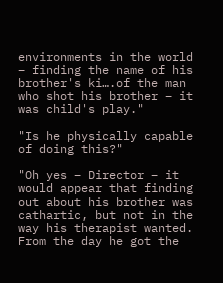environments in the world – finding the name of his brother's ki….of the man who shot his brother – it was child's play."

"Is he physically capable of doing this?"

"Oh yes – Director – it would appear that finding out about his brother was cathartic, but not in the way his therapist wanted. From the day he got the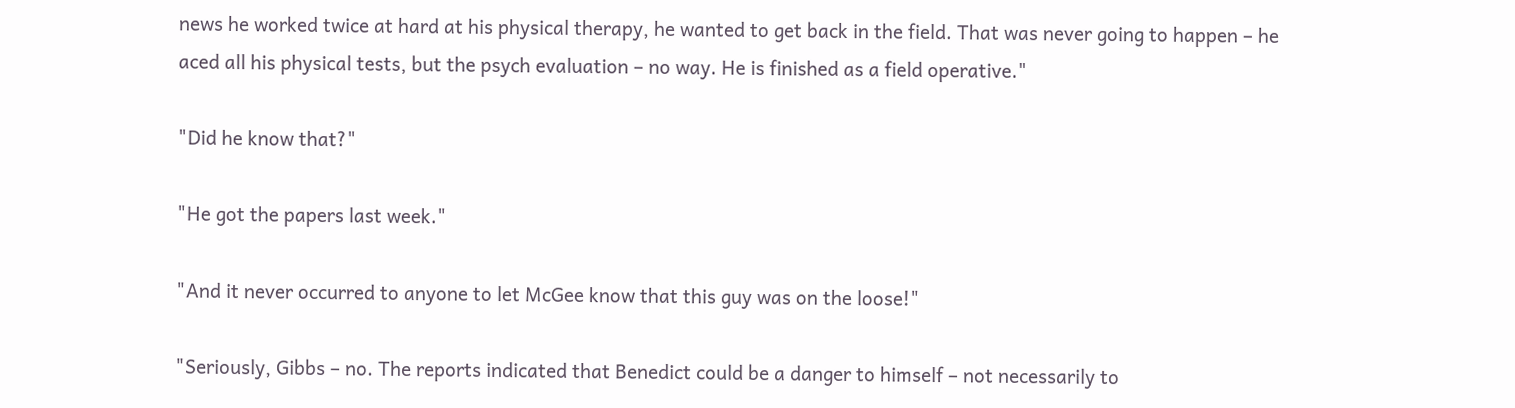news he worked twice at hard at his physical therapy, he wanted to get back in the field. That was never going to happen – he aced all his physical tests, but the psych evaluation – no way. He is finished as a field operative."

"Did he know that?"

"He got the papers last week."

"And it never occurred to anyone to let McGee know that this guy was on the loose!"

"Seriously, Gibbs – no. The reports indicated that Benedict could be a danger to himself – not necessarily to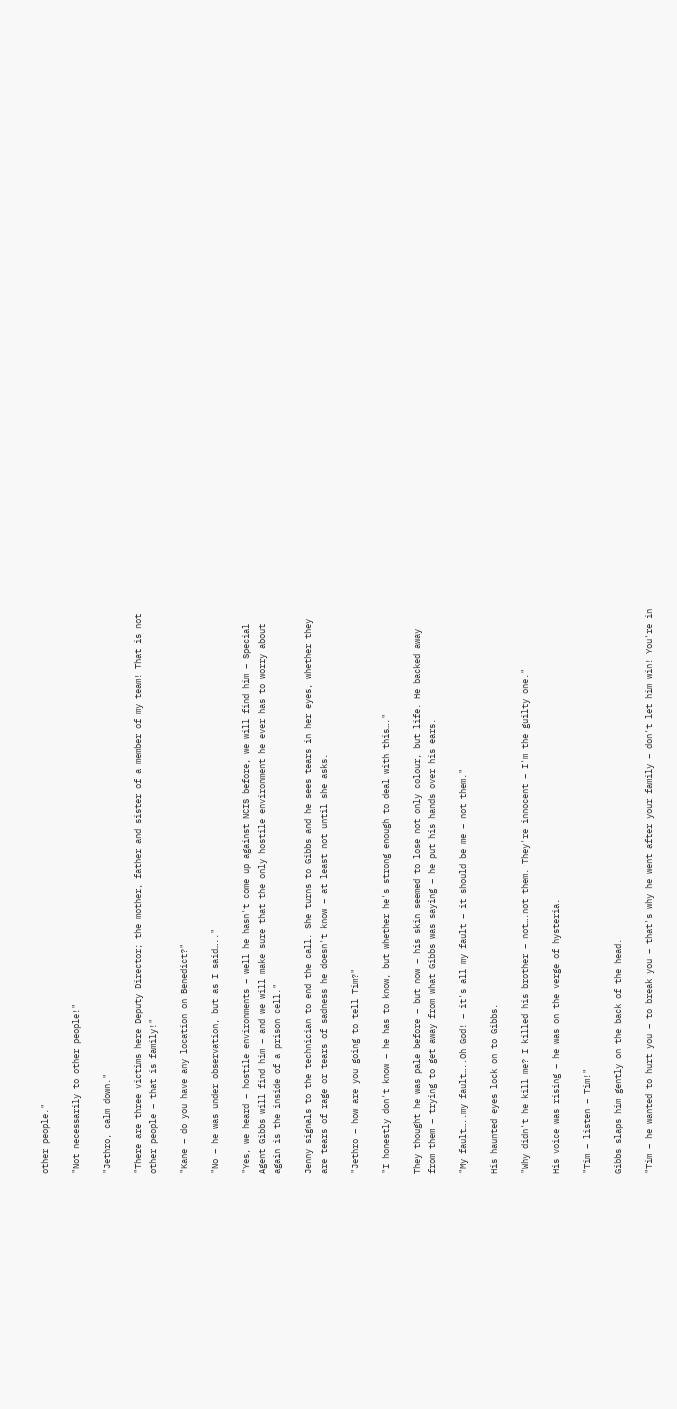other people."

"Not necessarily to other people!"

"Jethro, calm down."

"There are three victims here Deputy Director; the mother, father and sister of a member of my team! That is not other people – that is family!"

"Kane – do you have any location on Benedict?"

"No – he was under observation, but as I said….."

"Yes, we heard – hostile environments – well he hasn't come up against NCIS before, we will find him – Special Agent Gibbs will find him – and we will make sure that the only hostile environment he ever has to worry about again is the inside of a prison cell."

Jenny signals to the technician to end the call. She turns to Gibbs and he sees tears in her eyes, whether they are tears of rage or tears of sadness he doesn't know – at least not until she asks.

"Jethro – how are you going to tell Tim?"

"I honestly don't know – he has to know, but whether he's strong enough to deal with this…."

They thought he was pale before – but now – his skin seemed to lose not only colour, but life. He backed away from them – trying to get away from what Gibbs was saying – he put his hands over his ears.

"My fault…..my fault…..Oh God! – it's all my fault – it should be me – not them."

His haunted eyes lock on to Gibbs.

"Why didn't he kill me? I killed his brother – not….not them. They're innocent – I'm the guilty one."

His voice was rising – he was on the verge of hysteria.

"Tim – listen – Tim!"

Gibbs slaps him gently on the back of the head.

"Tim – he wanted to hurt you – to break you – that's why he went after your family – don't let him win! You're in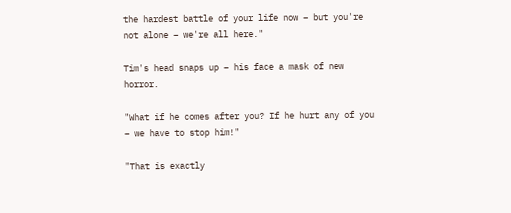the hardest battle of your life now – but you're not alone – we're all here."

Tim's head snaps up – his face a mask of new horror.

"What if he comes after you? If he hurt any of you – we have to stop him!"

"That is exactly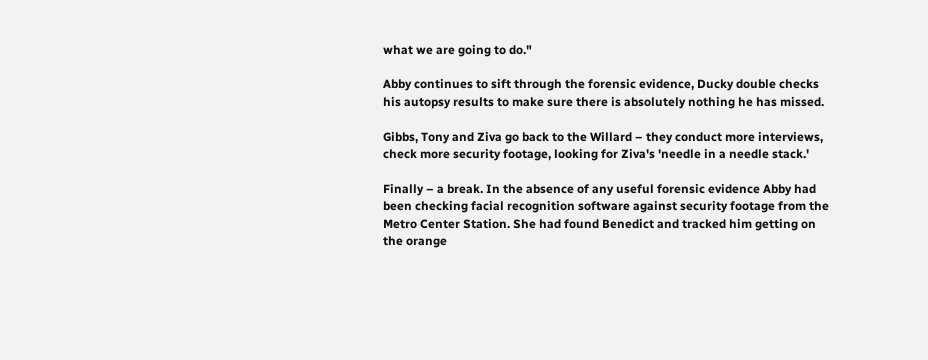what we are going to do."

Abby continues to sift through the forensic evidence, Ducky double checks his autopsy results to make sure there is absolutely nothing he has missed.

Gibbs, Tony and Ziva go back to the Willard – they conduct more interviews, check more security footage, looking for Ziva's 'needle in a needle stack.'

Finally – a break. In the absence of any useful forensic evidence Abby had been checking facial recognition software against security footage from the Metro Center Station. She had found Benedict and tracked him getting on the orange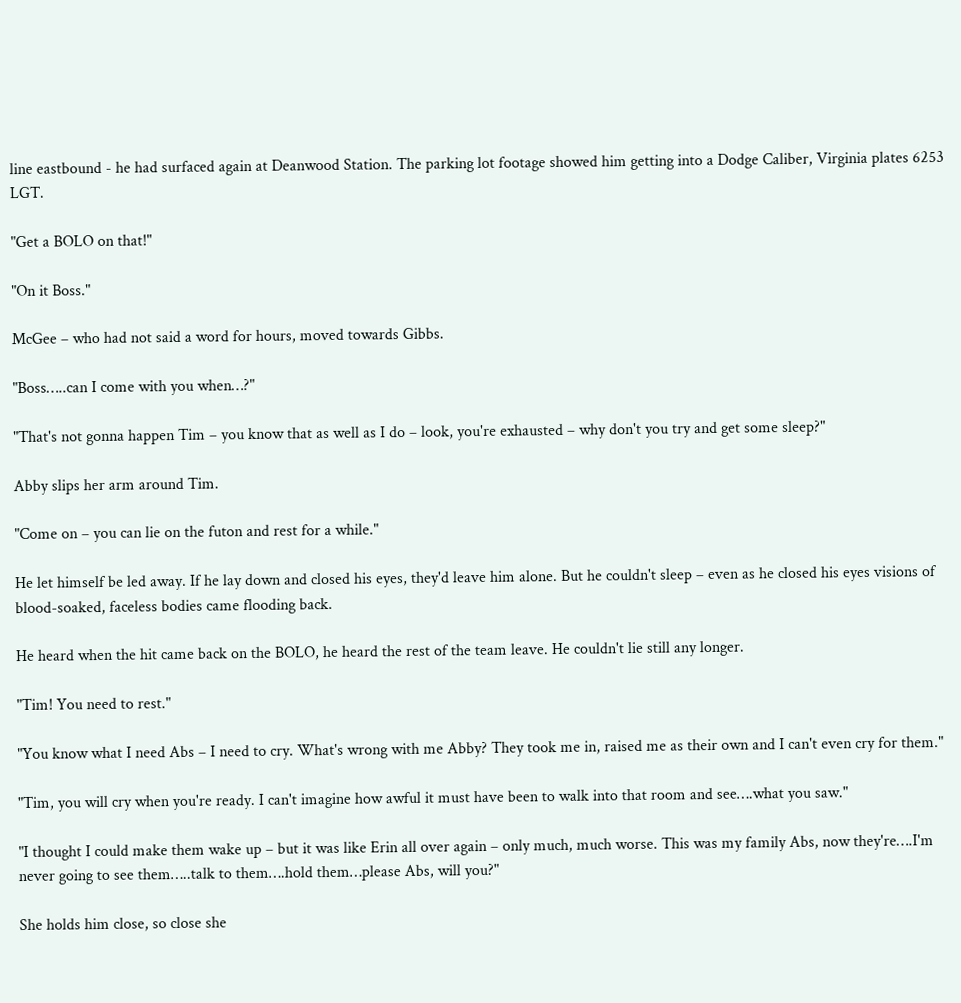line eastbound - he had surfaced again at Deanwood Station. The parking lot footage showed him getting into a Dodge Caliber, Virginia plates 6253 LGT.

"Get a BOLO on that!"

"On it Boss."

McGee – who had not said a word for hours, moved towards Gibbs.

"Boss…..can I come with you when…?"

"That's not gonna happen Tim – you know that as well as I do – look, you're exhausted – why don't you try and get some sleep?"

Abby slips her arm around Tim.

"Come on – you can lie on the futon and rest for a while."

He let himself be led away. If he lay down and closed his eyes, they'd leave him alone. But he couldn't sleep – even as he closed his eyes visions of blood-soaked, faceless bodies came flooding back.

He heard when the hit came back on the BOLO, he heard the rest of the team leave. He couldn't lie still any longer.

"Tim! You need to rest."

"You know what I need Abs – I need to cry. What's wrong with me Abby? They took me in, raised me as their own and I can't even cry for them."

"Tim, you will cry when you're ready. I can't imagine how awful it must have been to walk into that room and see….what you saw."

"I thought I could make them wake up – but it was like Erin all over again – only much, much worse. This was my family Abs, now they're….I'm never going to see them…..talk to them….hold them…please Abs, will you?"

She holds him close, so close she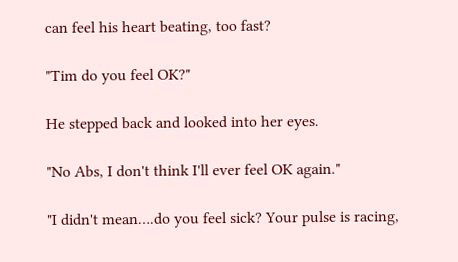can feel his heart beating, too fast?

"Tim do you feel OK?"

He stepped back and looked into her eyes.

"No Abs, I don't think I'll ever feel OK again."

"I didn't mean….do you feel sick? Your pulse is racing,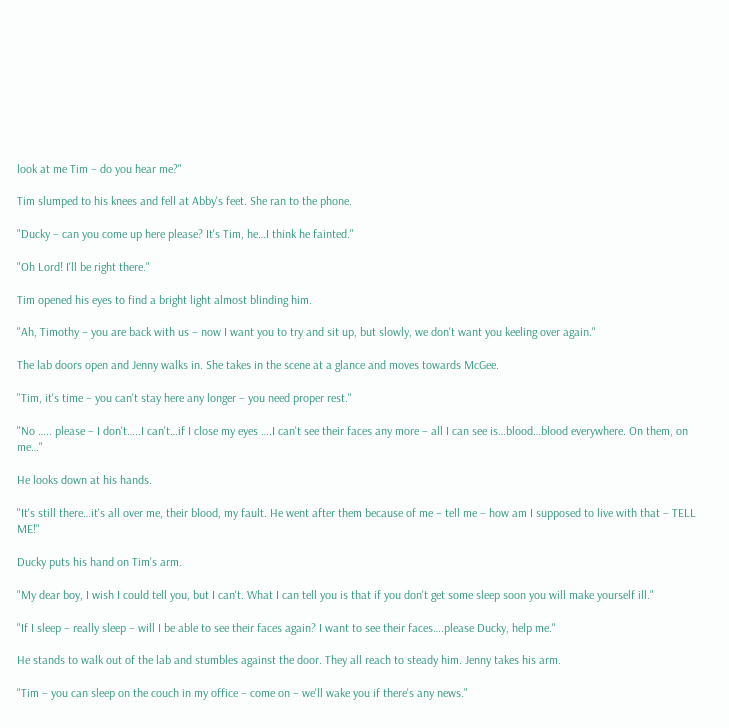look at me Tim – do you hear me?"

Tim slumped to his knees and fell at Abby's feet. She ran to the phone.

"Ducky – can you come up here please? It's Tim, he…I think he fainted."

"Oh Lord! I'll be right there."

Tim opened his eyes to find a bright light almost blinding him.

"Ah, Timothy – you are back with us – now I want you to try and sit up, but slowly, we don't want you keeling over again."

The lab doors open and Jenny walks in. She takes in the scene at a glance and moves towards McGee.

"Tim, it's time – you can't stay here any longer – you need proper rest."

"No ….. please – I don't…..I can't…if I close my eyes ….I can't see their faces any more – all I can see is…blood…blood everywhere. On them, on me…"

He looks down at his hands.

"It's still there…it's all over me, their blood, my fault. He went after them because of me – tell me – how am I supposed to live with that – TELL ME!"

Ducky puts his hand on Tim's arm.

"My dear boy, I wish I could tell you, but I can't. What I can tell you is that if you don't get some sleep soon you will make yourself ill."

"If I sleep – really sleep – will I be able to see their faces again? I want to see their faces….please Ducky, help me."

He stands to walk out of the lab and stumbles against the door. They all reach to steady him. Jenny takes his arm.

"Tim – you can sleep on the couch in my office – come on – we'll wake you if there's any news."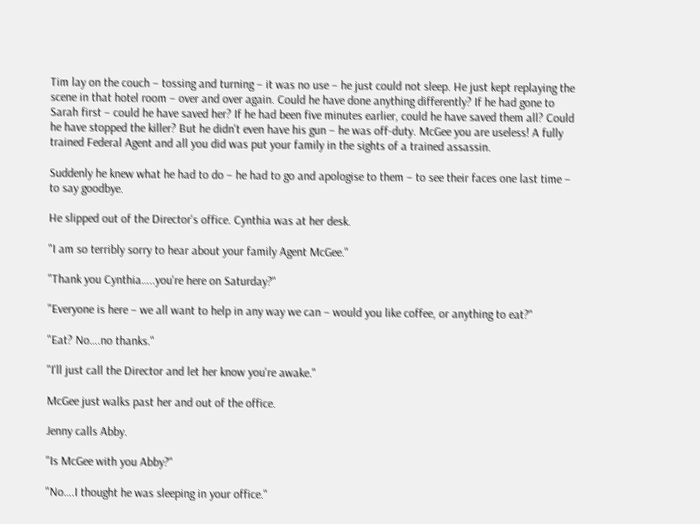Tim lay on the couch – tossing and turning – it was no use – he just could not sleep. He just kept replaying the scene in that hotel room – over and over again. Could he have done anything differently? If he had gone to Sarah first – could he have saved her? If he had been five minutes earlier, could he have saved them all? Could he have stopped the killer? But he didn't even have his gun – he was off-duty. McGee you are useless! A fully trained Federal Agent and all you did was put your family in the sights of a trained assassin.

Suddenly he knew what he had to do – he had to go and apologise to them – to see their faces one last time – to say goodbye.

He slipped out of the Director's office. Cynthia was at her desk.

"I am so terribly sorry to hear about your family Agent McGee."

"Thank you Cynthia…..you're here on Saturday?"

"Everyone is here – we all want to help in any way we can – would you like coffee, or anything to eat?"

"Eat? No….no thanks."

"I'll just call the Director and let her know you're awake."

McGee just walks past her and out of the office.

Jenny calls Abby.

"Is McGee with you Abby?"

"No….I thought he was sleeping in your office."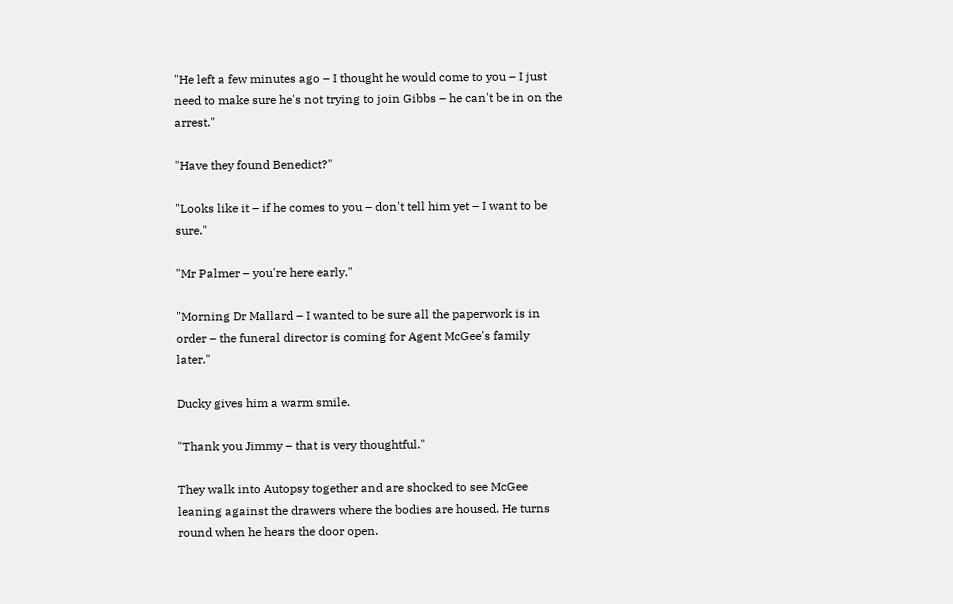"He left a few minutes ago – I thought he would come to you – I just need to make sure he's not trying to join Gibbs – he can't be in on the arrest."

"Have they found Benedict?"

"Looks like it – if he comes to you – don't tell him yet – I want to be sure."

"Mr Palmer – you're here early."

"Morning Dr Mallard – I wanted to be sure all the paperwork is in order – the funeral director is coming for Agent McGee's family later."

Ducky gives him a warm smile.

"Thank you Jimmy – that is very thoughtful."

They walk into Autopsy together and are shocked to see McGee leaning against the drawers where the bodies are housed. He turns round when he hears the door open.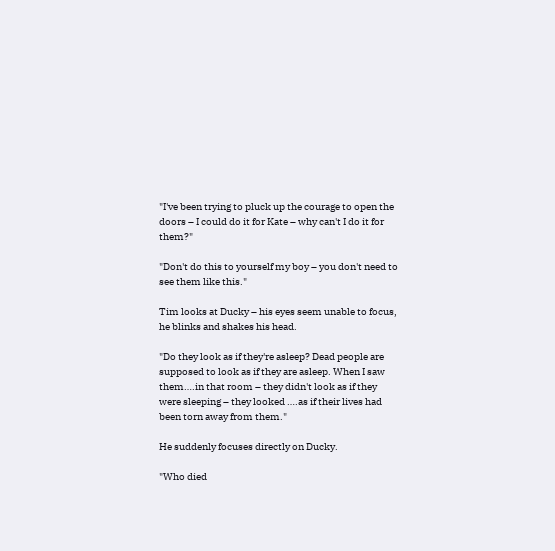"I've been trying to pluck up the courage to open the doors – I could do it for Kate – why can't I do it for them?"

"Don't do this to yourself my boy – you don't need to see them like this."

Tim looks at Ducky – his eyes seem unable to focus, he blinks and shakes his head.

"Do they look as if they're asleep? Dead people are supposed to look as if they are asleep. When I saw them….in that room – they didn't look as if they were sleeping – they looked ….as if their lives had been torn away from them."

He suddenly focuses directly on Ducky.

"Who died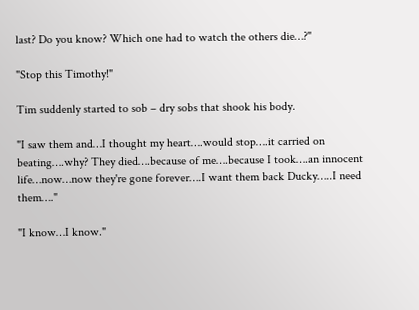last? Do you know? Which one had to watch the others die…?"

"Stop this Timothy!"

Tim suddenly started to sob – dry sobs that shook his body.

"I saw them and…I thought my heart….would stop….it carried on beating….why? They died….because of me….because I took….an innocent life…now…now they're gone forever….I want them back Ducky…..I need them…."

"I know…I know."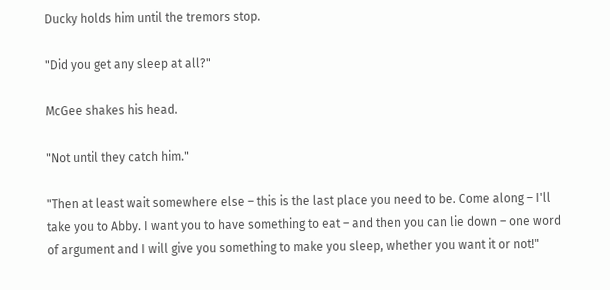Ducky holds him until the tremors stop.

"Did you get any sleep at all?"

McGee shakes his head.

"Not until they catch him."

"Then at least wait somewhere else – this is the last place you need to be. Come along – I'll take you to Abby. I want you to have something to eat – and then you can lie down – one word of argument and I will give you something to make you sleep, whether you want it or not!"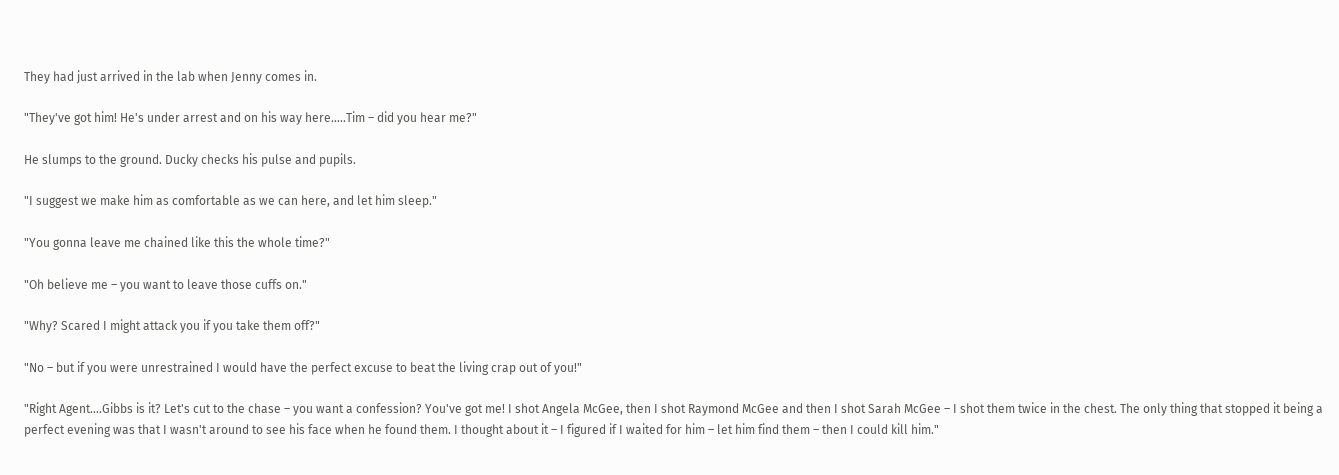They had just arrived in the lab when Jenny comes in.

"They've got him! He's under arrest and on his way here…..Tim – did you hear me?"

He slumps to the ground. Ducky checks his pulse and pupils.

"I suggest we make him as comfortable as we can here, and let him sleep."

"You gonna leave me chained like this the whole time?"

"Oh believe me – you want to leave those cuffs on."

"Why? Scared I might attack you if you take them off?"

"No – but if you were unrestrained I would have the perfect excuse to beat the living crap out of you!"

"Right Agent….Gibbs is it? Let's cut to the chase – you want a confession? You've got me! I shot Angela McGee, then I shot Raymond McGee and then I shot Sarah McGee – I shot them twice in the chest. The only thing that stopped it being a perfect evening was that I wasn't around to see his face when he found them. I thought about it – I figured if I waited for him – let him find them – then I could kill him."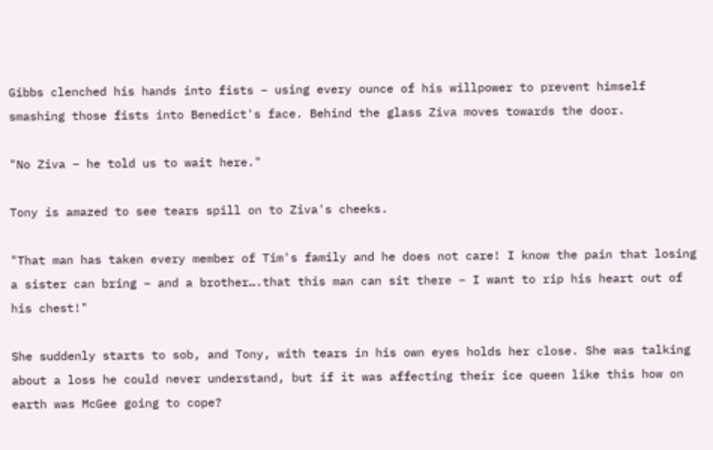Gibbs clenched his hands into fists – using every ounce of his willpower to prevent himself smashing those fists into Benedict's face. Behind the glass Ziva moves towards the door.

"No Ziva – he told us to wait here."

Tony is amazed to see tears spill on to Ziva's cheeks.

"That man has taken every member of Tim's family and he does not care! I know the pain that losing a sister can bring – and a brother….that this man can sit there – I want to rip his heart out of his chest!"

She suddenly starts to sob, and Tony, with tears in his own eyes holds her close. She was talking about a loss he could never understand, but if it was affecting their ice queen like this how on earth was McGee going to cope?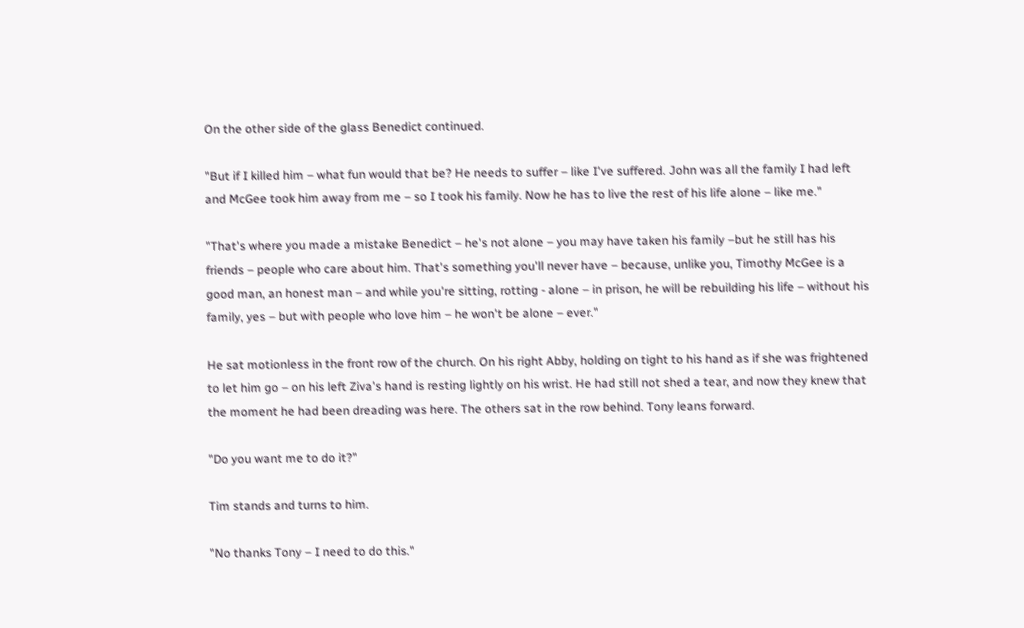On the other side of the glass Benedict continued.

"But if I killed him – what fun would that be? He needs to suffer – like I've suffered. John was all the family I had left and McGee took him away from me – so I took his family. Now he has to live the rest of his life alone – like me."

"That's where you made a mistake Benedict – he's not alone – you may have taken his family –but he still has his friends – people who care about him. That's something you'll never have – because, unlike you, Timothy McGee is a good man, an honest man – and while you're sitting, rotting - alone – in prison, he will be rebuilding his life – without his family, yes – but with people who love him – he won't be alone – ever."

He sat motionless in the front row of the church. On his right Abby, holding on tight to his hand as if she was frightened to let him go – on his left Ziva's hand is resting lightly on his wrist. He had still not shed a tear, and now they knew that the moment he had been dreading was here. The others sat in the row behind. Tony leans forward.

"Do you want me to do it?"

Tim stands and turns to him.

"No thanks Tony – I need to do this."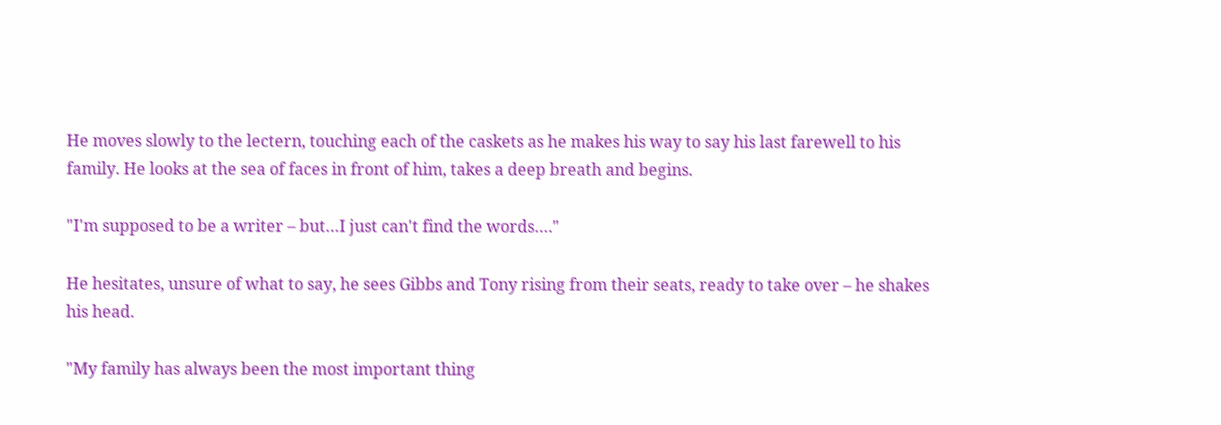He moves slowly to the lectern, touching each of the caskets as he makes his way to say his last farewell to his family. He looks at the sea of faces in front of him, takes a deep breath and begins.

"I'm supposed to be a writer – but…I just can't find the words…."

He hesitates, unsure of what to say, he sees Gibbs and Tony rising from their seats, ready to take over – he shakes his head.

"My family has always been the most important thing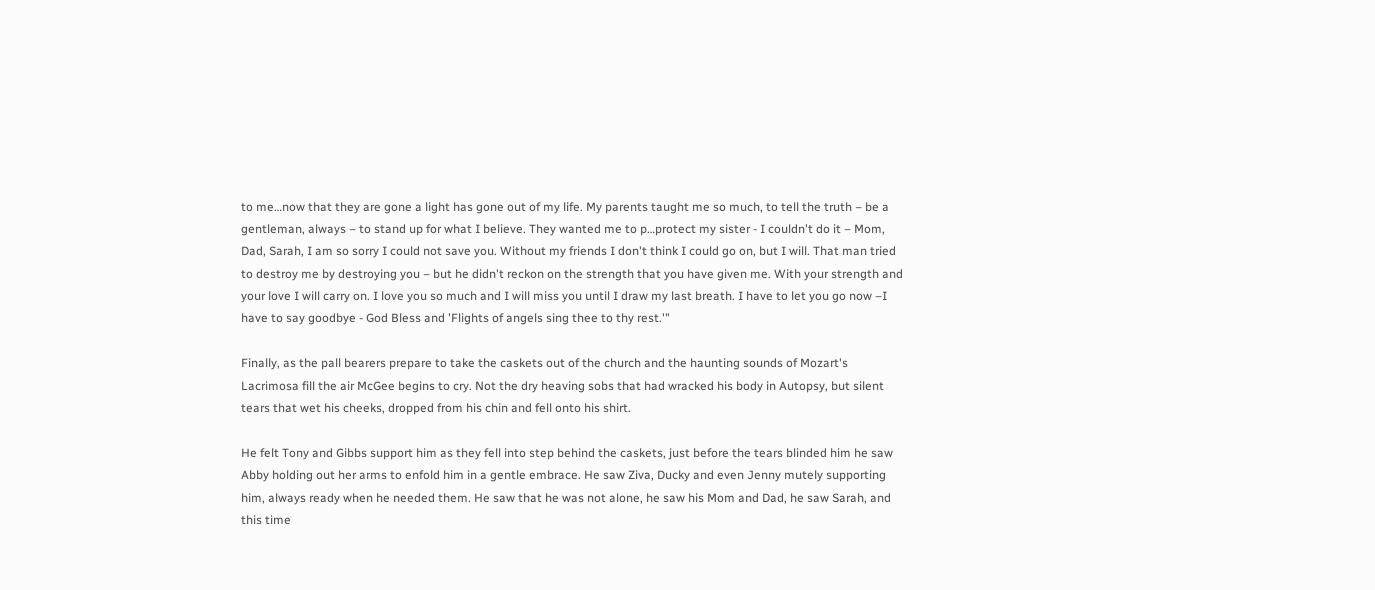to me…now that they are gone a light has gone out of my life. My parents taught me so much, to tell the truth – be a gentleman, always – to stand up for what I believe. They wanted me to p…protect my sister - I couldn't do it – Mom, Dad, Sarah, I am so sorry I could not save you. Without my friends I don't think I could go on, but I will. That man tried to destroy me by destroying you – but he didn't reckon on the strength that you have given me. With your strength and your love I will carry on. I love you so much and I will miss you until I draw my last breath. I have to let you go now –I have to say goodbye - God Bless and 'Flights of angels sing thee to thy rest.'"

Finally, as the pall bearers prepare to take the caskets out of the church and the haunting sounds of Mozart's Lacrimosa fill the air McGee begins to cry. Not the dry heaving sobs that had wracked his body in Autopsy, but silent tears that wet his cheeks, dropped from his chin and fell onto his shirt.

He felt Tony and Gibbs support him as they fell into step behind the caskets, just before the tears blinded him he saw Abby holding out her arms to enfold him in a gentle embrace. He saw Ziva, Ducky and even Jenny mutely supporting him, always ready when he needed them. He saw that he was not alone, he saw his Mom and Dad, he saw Sarah, and this time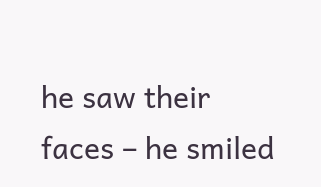he saw their faces – he smiled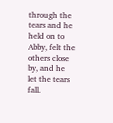through the tears and he held on to Abby, felt the others close by, and he let the tears fall.